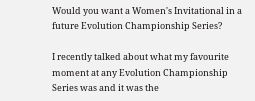Would you want a Women's Invitational in a future Evolution Championship Series?

I recently talked about what my favourite moment at any Evolution Championship Series was and it was the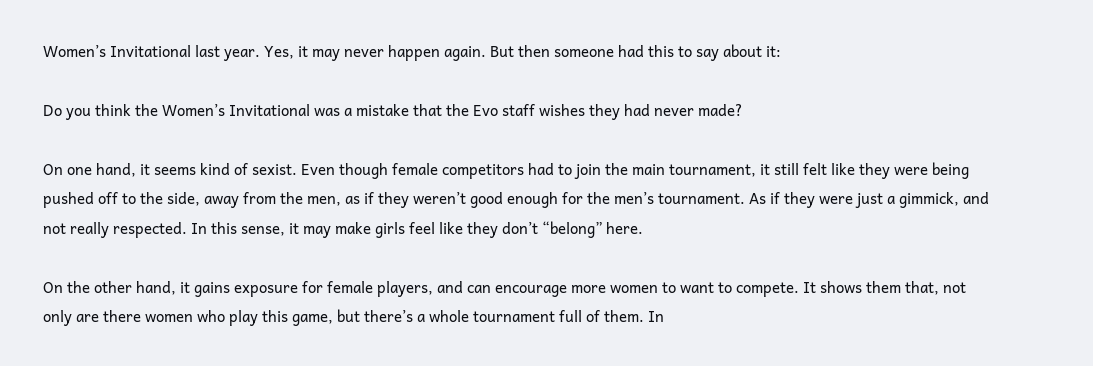Women’s Invitational last year. Yes, it may never happen again. But then someone had this to say about it:

Do you think the Women’s Invitational was a mistake that the Evo staff wishes they had never made?

On one hand, it seems kind of sexist. Even though female competitors had to join the main tournament, it still felt like they were being pushed off to the side, away from the men, as if they weren’t good enough for the men’s tournament. As if they were just a gimmick, and not really respected. In this sense, it may make girls feel like they don’t “belong” here.

On the other hand, it gains exposure for female players, and can encourage more women to want to compete. It shows them that, not only are there women who play this game, but there’s a whole tournament full of them. In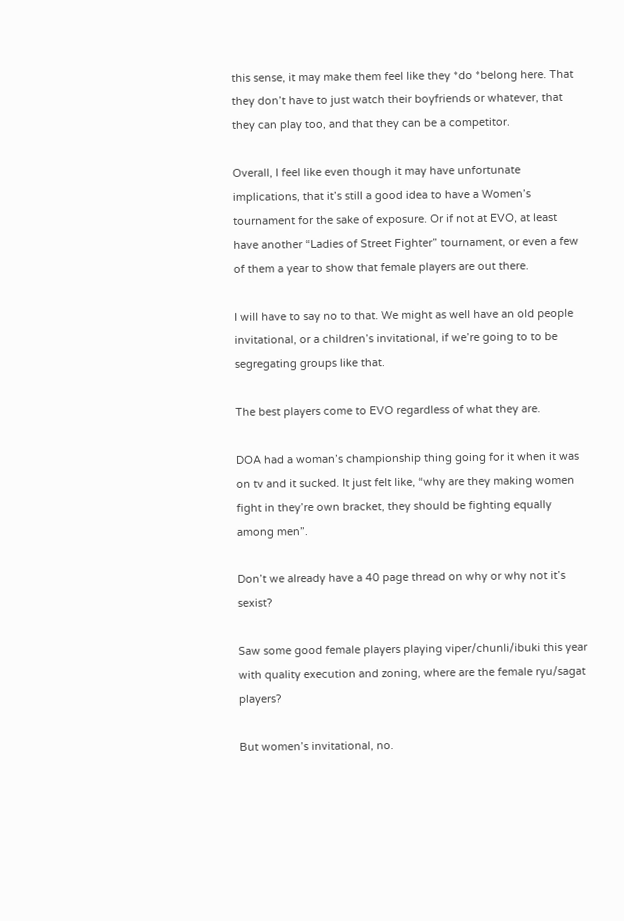this sense, it may make them feel like they *do *belong here. That they don’t have to just watch their boyfriends or whatever, that they can play too, and that they can be a competitor.

Overall, I feel like even though it may have unfortunate implications, that it’s still a good idea to have a Women’s tournament for the sake of exposure. Or if not at EVO, at least have another “Ladies of Street Fighter” tournament, or even a few of them a year to show that female players are out there.

I will have to say no to that. We might as well have an old people invitational, or a children’s invitational, if we’re going to to be segregating groups like that.

The best players come to EVO regardless of what they are.

DOA had a woman’s championship thing going for it when it was on tv and it sucked. It just felt like, “why are they making women fight in they’re own bracket, they should be fighting equally among men”.

Don’t we already have a 40 page thread on why or why not it’s sexist?

Saw some good female players playing viper/chunli/ibuki this year with quality execution and zoning, where are the female ryu/sagat players?

But women’s invitational, no.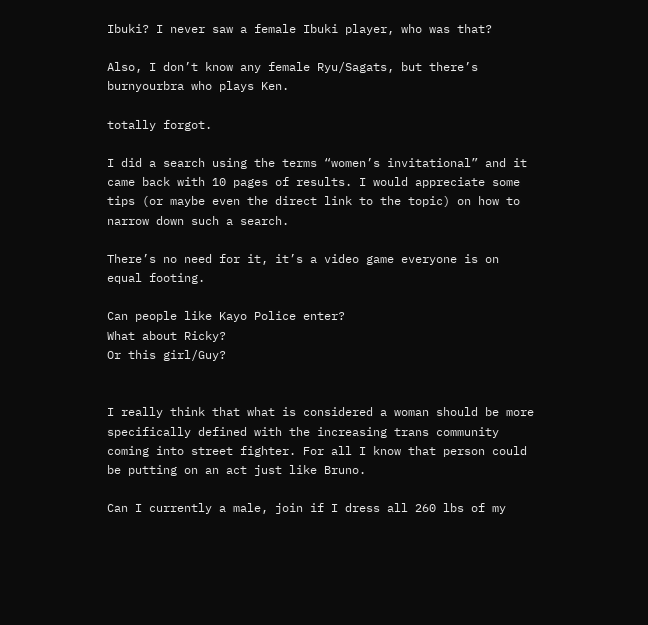Ibuki? I never saw a female Ibuki player, who was that?

Also, I don’t know any female Ryu/Sagats, but there’s burnyourbra who plays Ken.

totally forgot.

I did a search using the terms “women’s invitational” and it came back with 10 pages of results. I would appreciate some tips (or maybe even the direct link to the topic) on how to narrow down such a search.

There’s no need for it, it’s a video game everyone is on equal footing.

Can people like Kayo Police enter?
What about Ricky?
Or this girl/Guy?


I really think that what is considered a woman should be more specifically defined with the increasing trans community coming into street fighter. For all I know that person could be putting on an act just like Bruno.

Can I currently a male, join if I dress all 260 lbs of my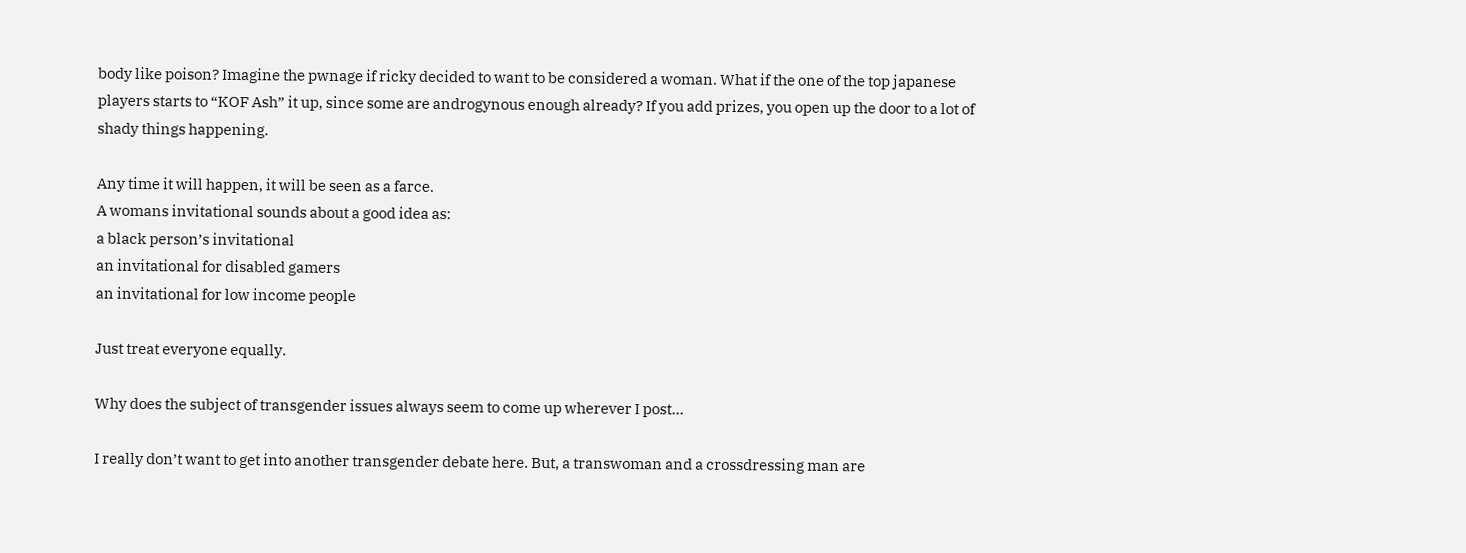body like poison? Imagine the pwnage if ricky decided to want to be considered a woman. What if the one of the top japanese players starts to “KOF Ash” it up, since some are androgynous enough already? If you add prizes, you open up the door to a lot of shady things happening.

Any time it will happen, it will be seen as a farce.
A womans invitational sounds about a good idea as:
a black person’s invitational
an invitational for disabled gamers
an invitational for low income people

Just treat everyone equally.

Why does the subject of transgender issues always seem to come up wherever I post…

I really don’t want to get into another transgender debate here. But, a transwoman and a crossdressing man are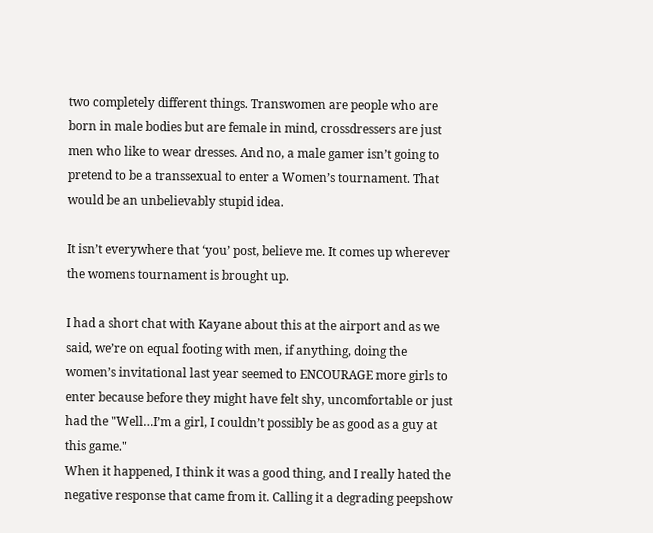two completely different things. Transwomen are people who are born in male bodies but are female in mind, crossdressers are just men who like to wear dresses. And no, a male gamer isn’t going to pretend to be a transsexual to enter a Women’s tournament. That would be an unbelievably stupid idea.

It isn’t everywhere that ‘you’ post, believe me. It comes up wherever the womens tournament is brought up.

I had a short chat with Kayane about this at the airport and as we said, we’re on equal footing with men, if anything, doing the women’s invitational last year seemed to ENCOURAGE more girls to enter because before they might have felt shy, uncomfortable or just had the "Well…I’m a girl, I couldn’t possibly be as good as a guy at this game."
When it happened, I think it was a good thing, and I really hated the negative response that came from it. Calling it a degrading peepshow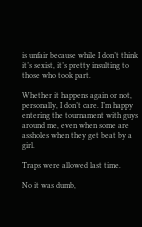is unfair because while I don’t think it’s sexist, it’s pretty insulting to those who took part.

Whether it happens again or not, personally, I don’t care. I’m happy entering the tournament with guys around me, even when some are assholes when they get beat by a girl.

Traps were allowed last time.

No it was dumb,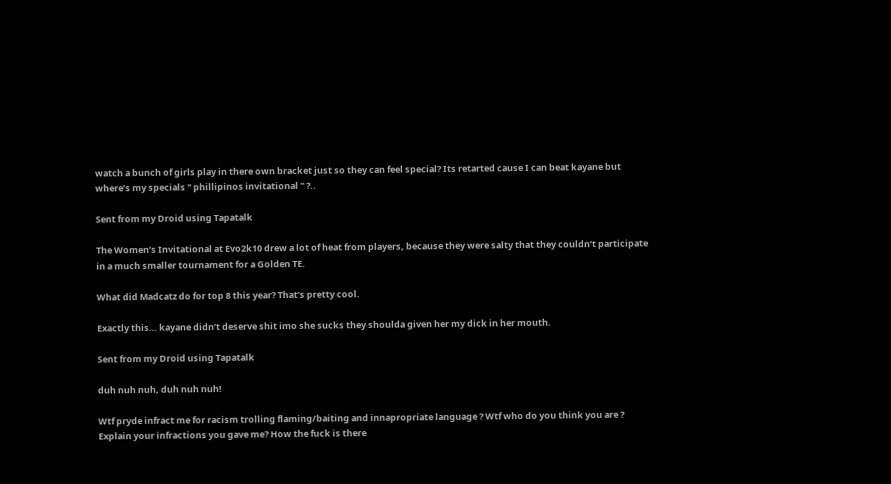watch a bunch of girls play in there own bracket just so they can feel special? Its retarted cause I can beat kayane but where’s my specials " phillipinos invitational " ?..

Sent from my Droid using Tapatalk

The Women’s Invitational at Evo2k10 drew a lot of heat from players, because they were salty that they couldn’t participate in a much smaller tournament for a Golden TE.

What did Madcatz do for top 8 this year? That’s pretty cool.

Exactly this… kayane didn’t deserve shit imo she sucks they shoulda given her my dick in her mouth.

Sent from my Droid using Tapatalk

duh nuh nuh, duh nuh nuh!

Wtf pryde infract me for racism trolling flaming/baiting and innapropriate language ? Wtf who do you think you are ? Explain your infractions you gave me? How the fuck is there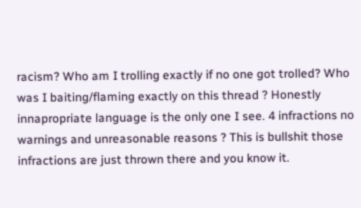racism? Who am I trolling exactly if no one got trolled? Who was I baiting/flaming exactly on this thread ? Honestly innapropriate language is the only one I see. 4 infractions no warnings and unreasonable reasons ? This is bullshit those infractions are just thrown there and you know it.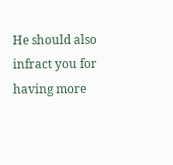He should also infract you for having more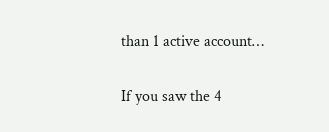than 1 active account…

If you saw the 4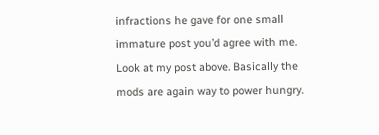infractions he gave for one small immature post you’d agree with me. Look at my post above. Basically the mods are again way to power hungry.